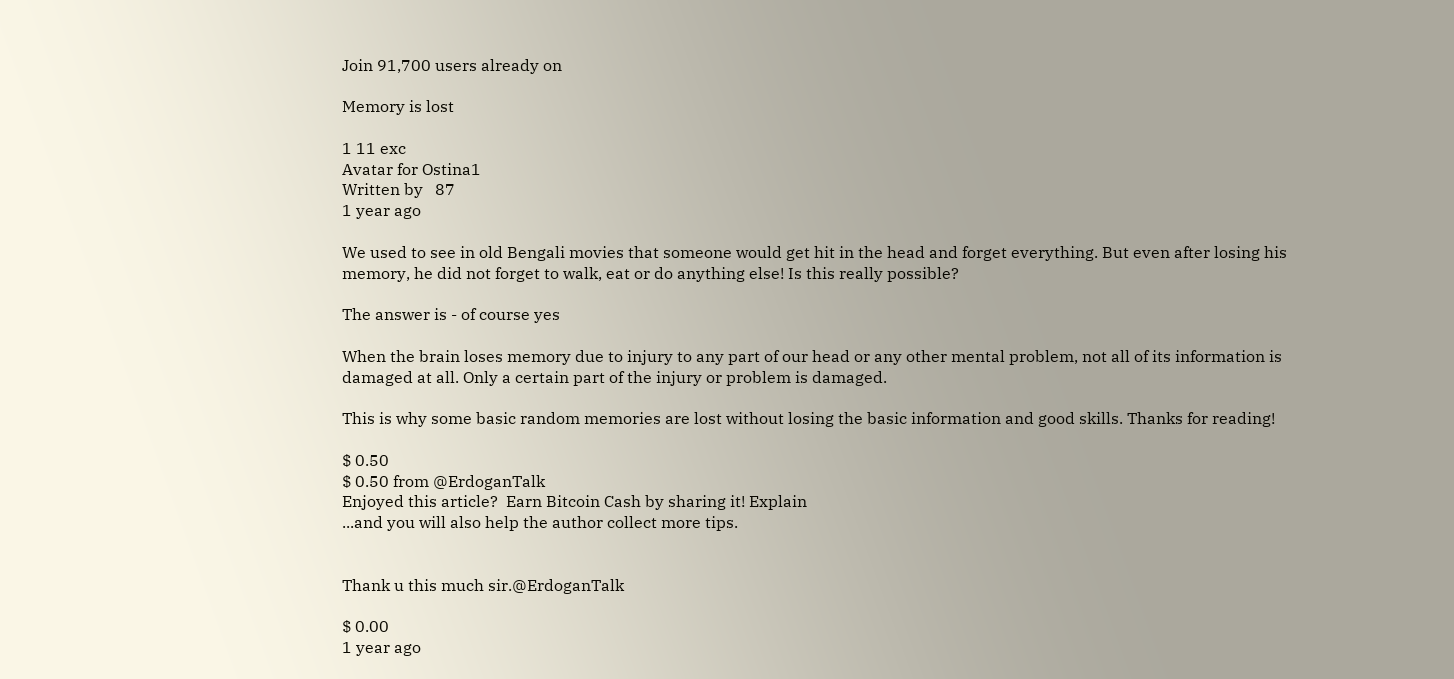Join 91,700 users already on

Memory is lost

1 11 exc
Avatar for Ostina1
Written by   87
1 year ago

We used to see in old Bengali movies that someone would get hit in the head and forget everything. But even after losing his memory, he did not forget to walk, eat or do anything else! Is this really possible?

The answer is - of course yes

When the brain loses memory due to injury to any part of our head or any other mental problem, not all of its information is damaged at all. Only a certain part of the injury or problem is damaged.

This is why some basic random memories are lost without losing the basic information and good skills. Thanks for reading!

$ 0.50
$ 0.50 from @ErdoganTalk
Enjoyed this article?  Earn Bitcoin Cash by sharing it! Explain
...and you will also help the author collect more tips.


Thank u this much sir.@ErdoganTalk

$ 0.00
1 year ago